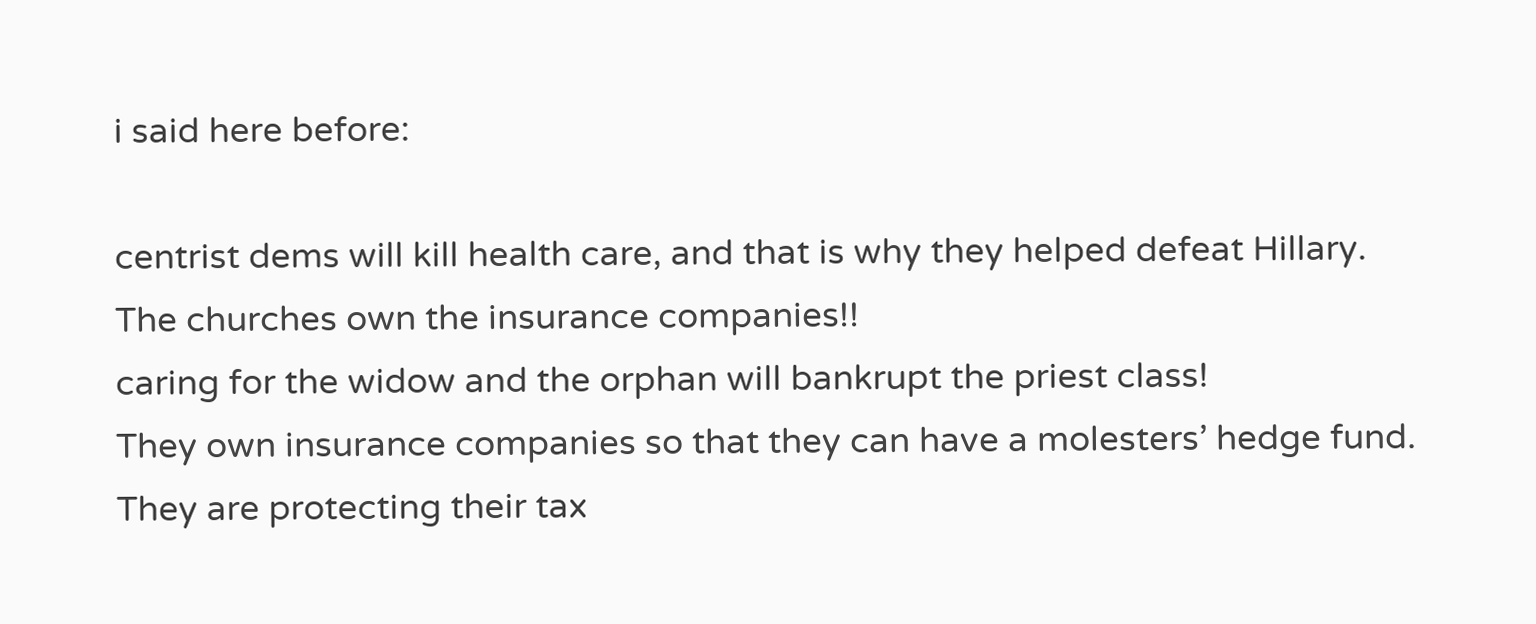i said here before:

centrist dems will kill health care, and that is why they helped defeat Hillary.
The churches own the insurance companies!!
caring for the widow and the orphan will bankrupt the priest class!
They own insurance companies so that they can have a molesters’ hedge fund.
They are protecting their tax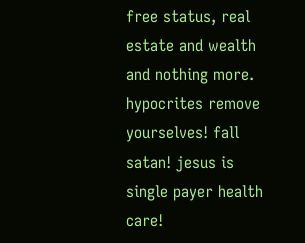free status, real estate and wealth and nothing more.
hypocrites remove yourselves! fall satan! jesus is single payer health care!